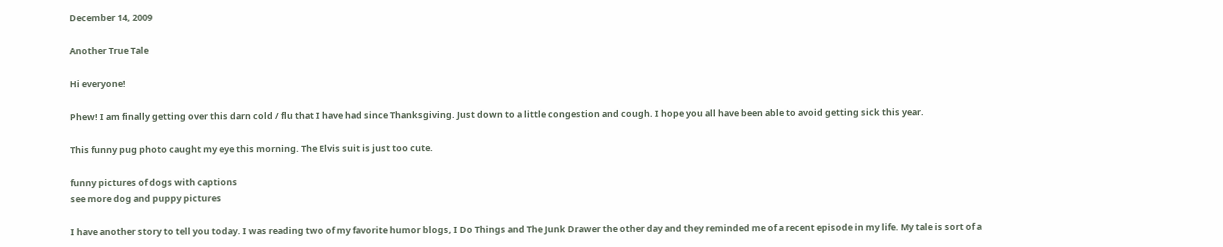December 14, 2009

Another True Tale

Hi everyone!

Phew! I am finally getting over this darn cold / flu that I have had since Thanksgiving. Just down to a little congestion and cough. I hope you all have been able to avoid getting sick this year.

This funny pug photo caught my eye this morning. The Elvis suit is just too cute.

funny pictures of dogs with captions
see more dog and puppy pictures

I have another story to tell you today. I was reading two of my favorite humor blogs, I Do Things and The Junk Drawer the other day and they reminded me of a recent episode in my life. My tale is sort of a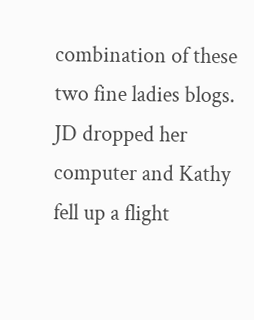combination of these two fine ladies blogs. JD dropped her computer and Kathy fell up a flight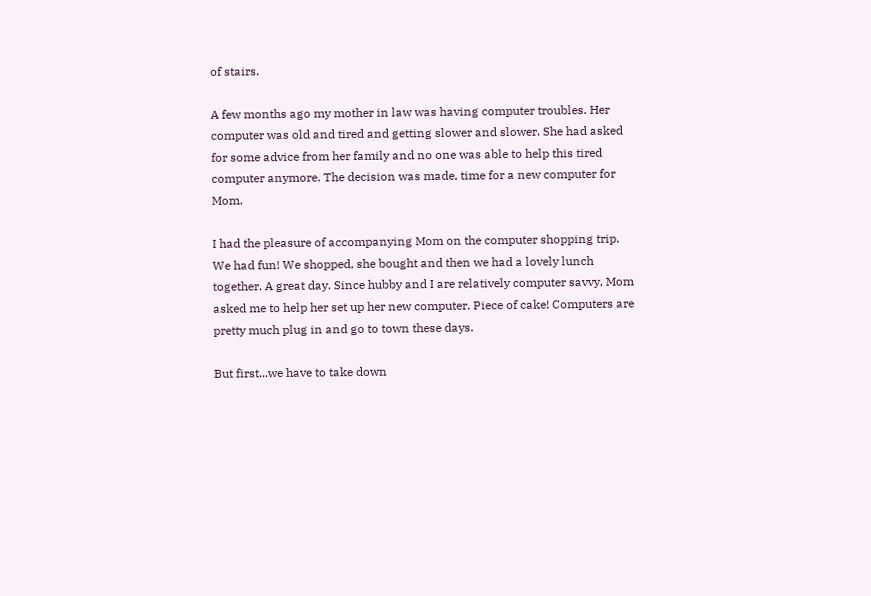of stairs.

A few months ago my mother in law was having computer troubles. Her computer was old and tired and getting slower and slower. She had asked for some advice from her family and no one was able to help this tired computer anymore. The decision was made, time for a new computer for Mom.

I had the pleasure of accompanying Mom on the computer shopping trip. We had fun! We shopped, she bought and then we had a lovely lunch together. A great day. Since hubby and I are relatively computer savvy, Mom asked me to help her set up her new computer. Piece of cake! Computers are pretty much plug in and go to town these days.

But first...we have to take down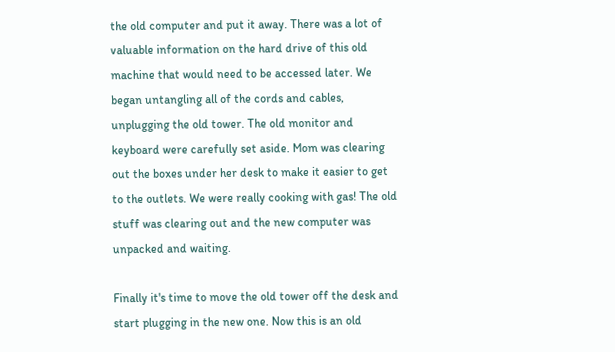the old computer and put it away. There was a lot of valuable information on the hard drive of this old machine that would need to be accessed later. We began untangling all of the cords and cables, unplugging the old tower. The old monitor and keyboard were carefully set aside. Mom was clearing out the boxes under her desk to make it easier to get to the outlets. We were really cooking with gas! The old stuff was clearing out and the new computer was unpacked and waiting.

Finally it's time to move the old tower off the desk and start plugging in the new one. Now this is an old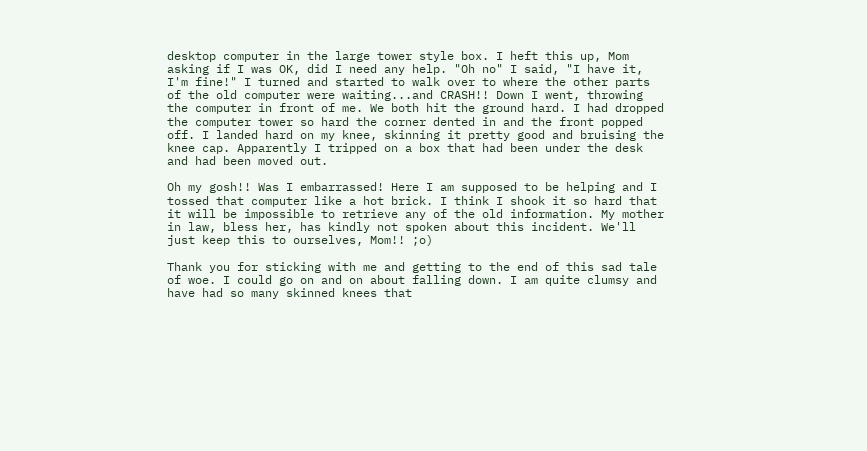desktop computer in the large tower style box. I heft this up, Mom asking if I was OK, did I need any help. "Oh no" I said, "I have it, I'm fine!" I turned and started to walk over to where the other parts of the old computer were waiting...and CRASH!! Down I went, throwing the computer in front of me. We both hit the ground hard. I had dropped the computer tower so hard the corner dented in and the front popped off. I landed hard on my knee, skinning it pretty good and bruising the knee cap. Apparently I tripped on a box that had been under the desk and had been moved out.

Oh my gosh!! Was I embarrassed! Here I am supposed to be helping and I tossed that computer like a hot brick. I think I shook it so hard that it will be impossible to retrieve any of the old information. My mother in law, bless her, has kindly not spoken about this incident. We'll just keep this to ourselves, Mom!! ;o)

Thank you for sticking with me and getting to the end of this sad tale of woe. I could go on and on about falling down. I am quite clumsy and have had so many skinned knees that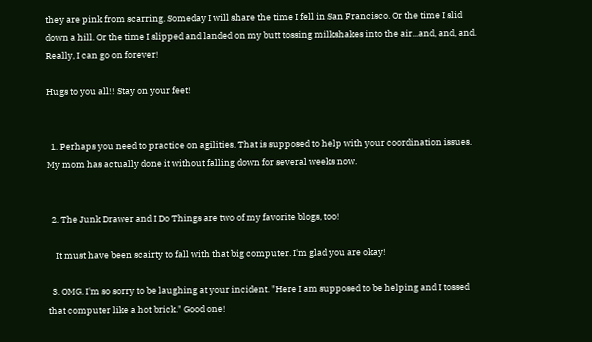they are pink from scarring. Someday I will share the time I fell in San Francisco. Or the time I slid down a hill. Or the time I slipped and landed on my butt tossing milkshakes into the air...and, and, and. Really, I can go on forever!

Hugs to you all!! Stay on your feet!


  1. Perhaps you need to practice on agilities. That is supposed to help with your coordination issues. My mom has actually done it without falling down for several weeks now.


  2. The Junk Drawer and I Do Things are two of my favorite blogs, too!

    It must have been scairty to fall with that big computer. I'm glad you are okay!

  3. OMG. I'm so sorry to be laughing at your incident. "Here I am supposed to be helping and I tossed that computer like a hot brick." Good one!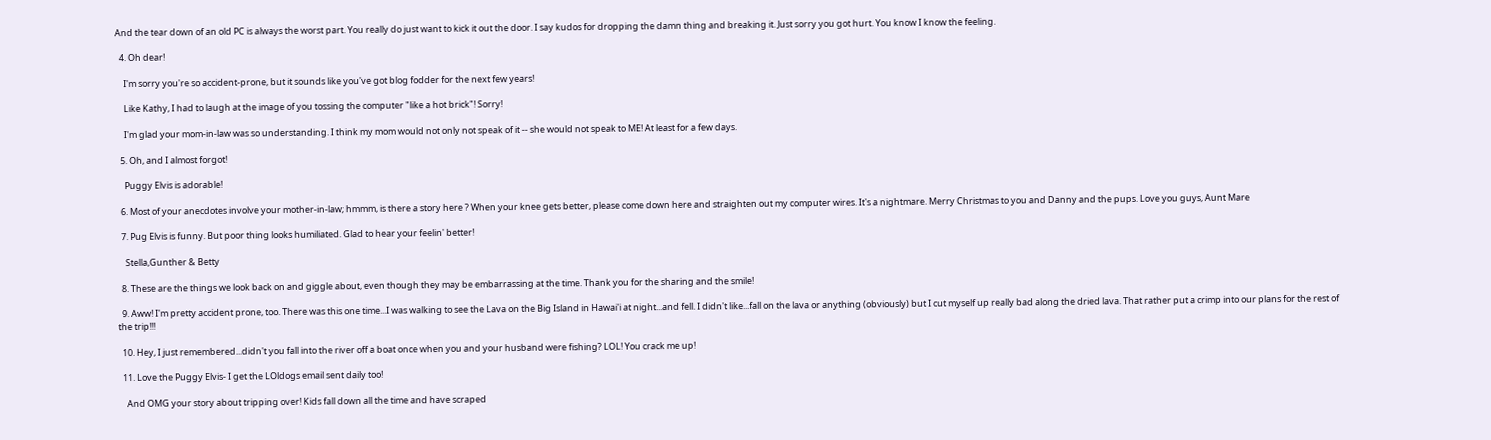And the tear down of an old PC is always the worst part. You really do just want to kick it out the door. I say kudos for dropping the damn thing and breaking it. Just sorry you got hurt. You know I know the feeling.

  4. Oh dear!

    I'm sorry you're so accident-prone, but it sounds like you've got blog fodder for the next few years!

    Like Kathy, I had to laugh at the image of you tossing the computer "like a hot brick"! Sorry!

    I'm glad your mom-in-law was so understanding. I think my mom would not only not speak of it -- she would not speak to ME! At least for a few days.

  5. Oh, and I almost forgot!

    Puggy Elvis is adorable!

  6. Most of your anecdotes involve your mother-in-law; hmmm, is there a story here ? When your knee gets better, please come down here and straighten out my computer wires. It's a nightmare. Merry Christmas to you and Danny and the pups. Love you guys, Aunt Mare

  7. Pug Elvis is funny. But poor thing looks humiliated. Glad to hear your feelin' better!

    Stella,Gunther & Betty

  8. These are the things we look back on and giggle about, even though they may be embarrassing at the time. Thank you for the sharing and the smile!

  9. Aww! I'm pretty accident prone, too. There was this one time...I was walking to see the Lava on the Big Island in Hawai'i at night...and fell. I didn't like...fall on the lava or anything (obviously) but I cut myself up really bad along the dried lava. That rather put a crimp into our plans for the rest of the trip!!!

  10. Hey, I just remembered...didn't you fall into the river off a boat once when you and your husband were fishing? LOL! You crack me up!

  11. Love the Puggy Elvis- I get the LOldogs email sent daily too!

    And OMG your story about tripping over! Kids fall down all the time and have scraped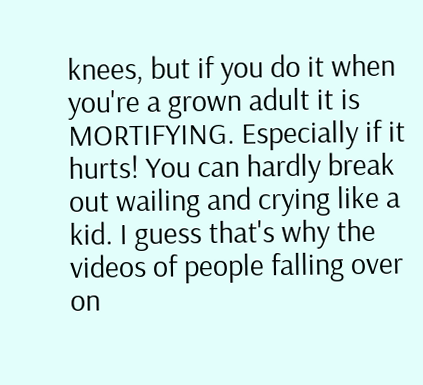knees, but if you do it when you're a grown adult it is MORTIFYING. Especially if it hurts! You can hardly break out wailing and crying like a kid. I guess that's why the videos of people falling over on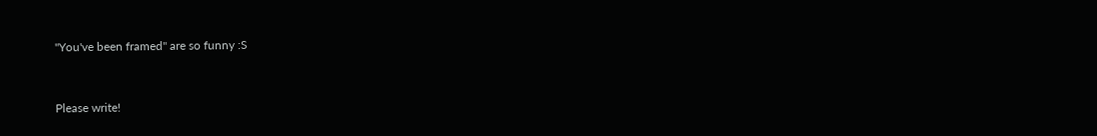"You've been framed" are so funny :S


Please write!